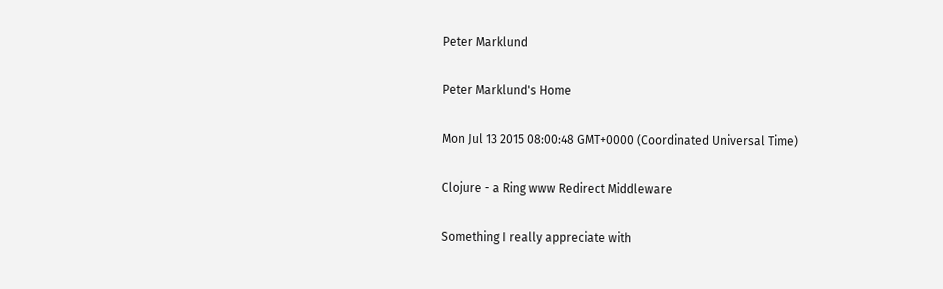Peter Marklund

Peter Marklund's Home

Mon Jul 13 2015 08:00:48 GMT+0000 (Coordinated Universal Time)

Clojure - a Ring www Redirect Middleware

Something I really appreciate with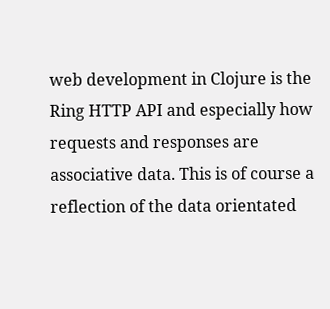web development in Clojure is the Ring HTTP API and especially how requests and responses are associative data. This is of course a reflection of the data orientated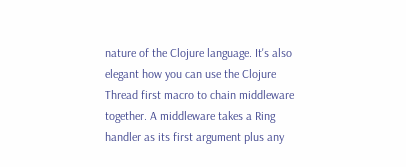nature of the Clojure language. It's also elegant how you can use the Clojure Thread first macro to chain middleware together. A middleware takes a Ring handler as its first argument plus any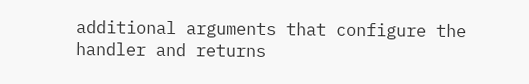additional arguments that configure the handler and returns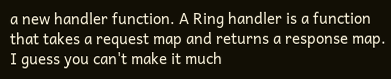a new handler function. A Ring handler is a function that takes a request map and returns a response map. I guess you can't make it much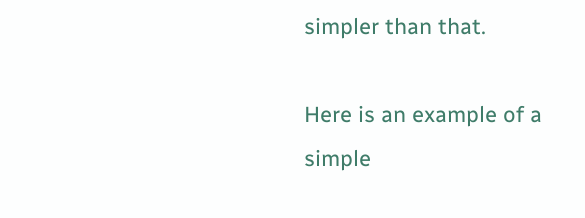simpler than that.

Here is an example of a simple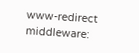www-redirect middleware: